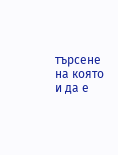търсене на която и да е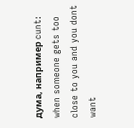дума, например cunt:
when someone gets too close to you and you dont want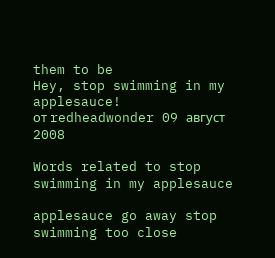them to be
Hey, stop swimming in my applesauce!
от redheadwonder 09 август 2008

Words related to stop swimming in my applesauce

applesauce go away stop swimming too close